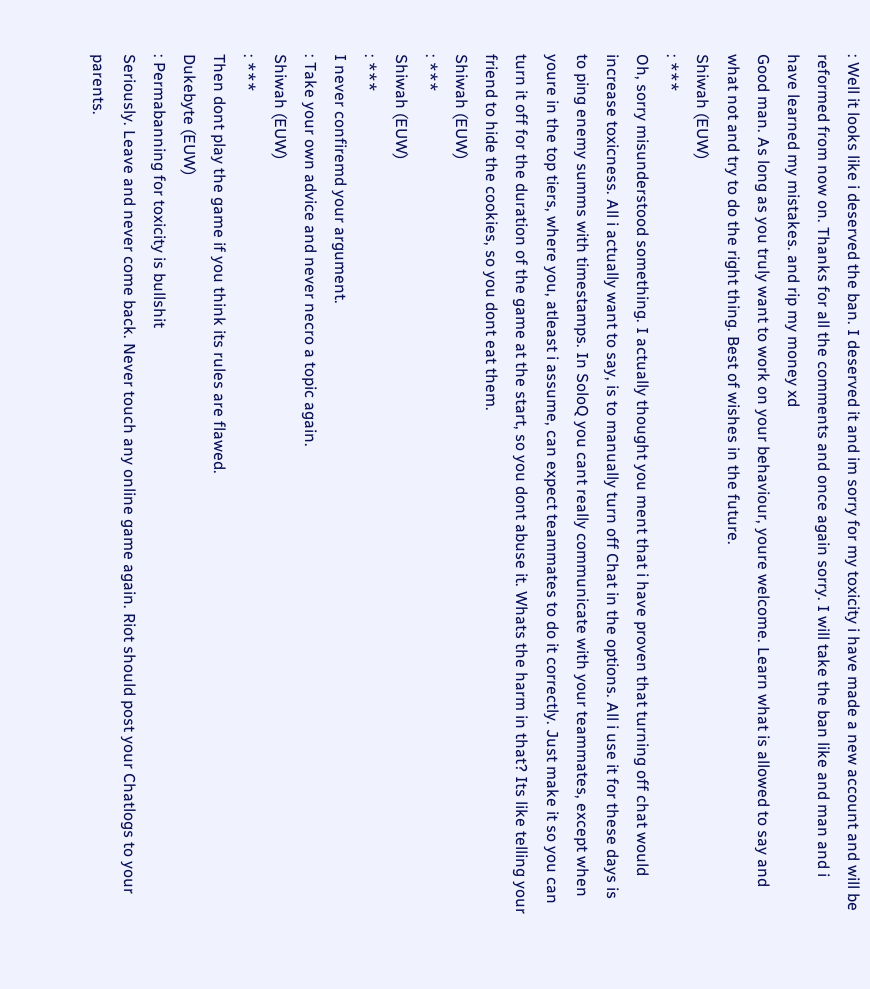: Well it looks like i deserved the ban. I deserved it and im sorry for my toxicity i have made a new account and will be reformed from now on. Thanks for all the comments and once again sorry. I will take the ban like and man and i have learned my mistakes. and rip my money xd
Good man. As long as you truly want to work on your behaviour, youre welcome. Learn what is allowed to say and what not and try to do the right thing. Best of wishes in the future.
Shiwah (EUW)
: ***
Oh, sorry misunderstood something. I actually thought you ment that i have proven that turning off chat would increase toxicness. All i actually want to say, is to manually turn off Chat in the options. All i use it for these days is to ping enemy summs with timestamps. In SoloQ you cant really communicate with your teammates, except when youre in the top tiers, where you, atleast i assume, can expect teammates to do it correctly. Just make it so you can turn it off for the duration of the game at the start, so you dont abuse it. Whats the harm in that? Its like telling your friend to hide the cookies, so you dont eat them.
Shiwah (EUW)
: ***
Shiwah (EUW)
: ***
I never confiremd your argument.
: Take your own advice and never necro a topic again.
Shiwah (EUW)
: ***
Then dont play the game if you think its rules are flawed.
Dukebyte (EUW)
: Permabanning for toxicity is bullshit
Seriously. Leave and never come back. Never touch any online game again. Riot should post your Chatlogs to your parents.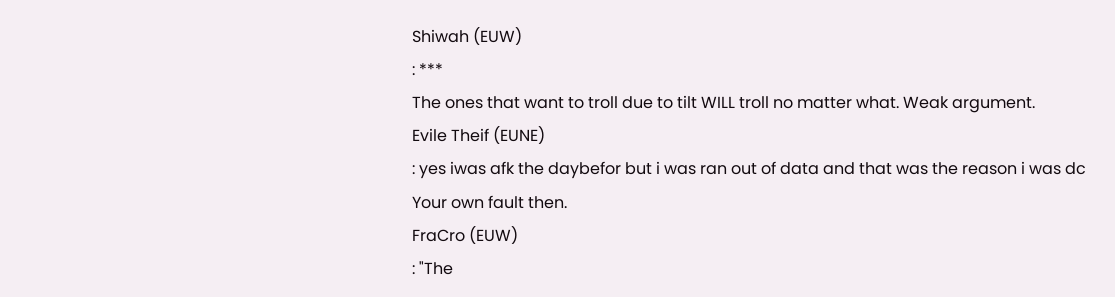Shiwah (EUW)
: ***
The ones that want to troll due to tilt WILL troll no matter what. Weak argument.
Evile Theif (EUNE)
: yes iwas afk the daybefor but i was ran out of data and that was the reason i was dc
Your own fault then.
FraCro (EUW)
: "The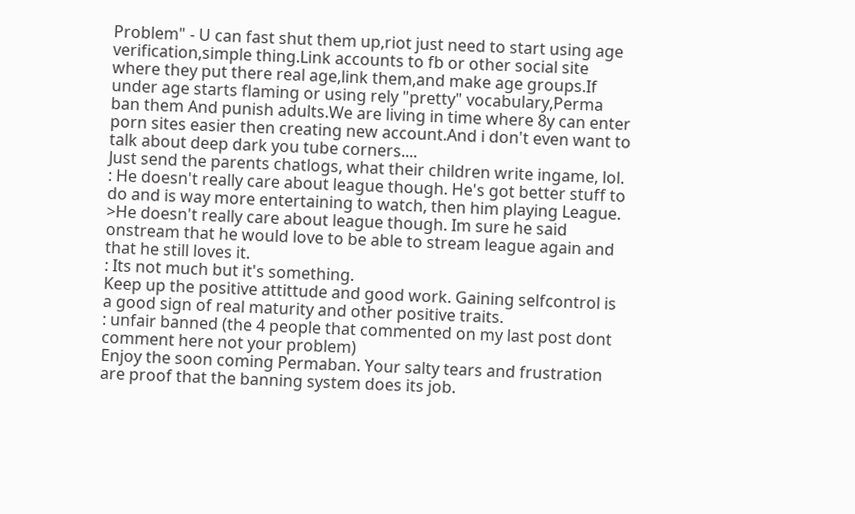Problem" - U can fast shut them up,riot just need to start using age verification,simple thing.Link accounts to fb or other social site where they put there real age,link them,and make age groups.If under age starts flaming or using rely "pretty" vocabulary,Perma ban them And punish adults.We are living in time where 8y can enter porn sites easier then creating new account.And i don't even want to talk about deep dark you tube corners....
Just send the parents chatlogs, what their children write ingame, lol.
: He doesn't really care about league though. He's got better stuff to do and is way more entertaining to watch, then him playing League.
>He doesn't really care about league though. Im sure he said onstream that he would love to be able to stream league again and that he still loves it.
: Its not much but it's something.
Keep up the positive attittude and good work. Gaining selfcontrol is a good sign of real maturity and other positive traits.
: unfair banned (the 4 people that commented on my last post dont comment here not your problem)
Enjoy the soon coming Permaban. Your salty tears and frustration are proof that the banning system does its job.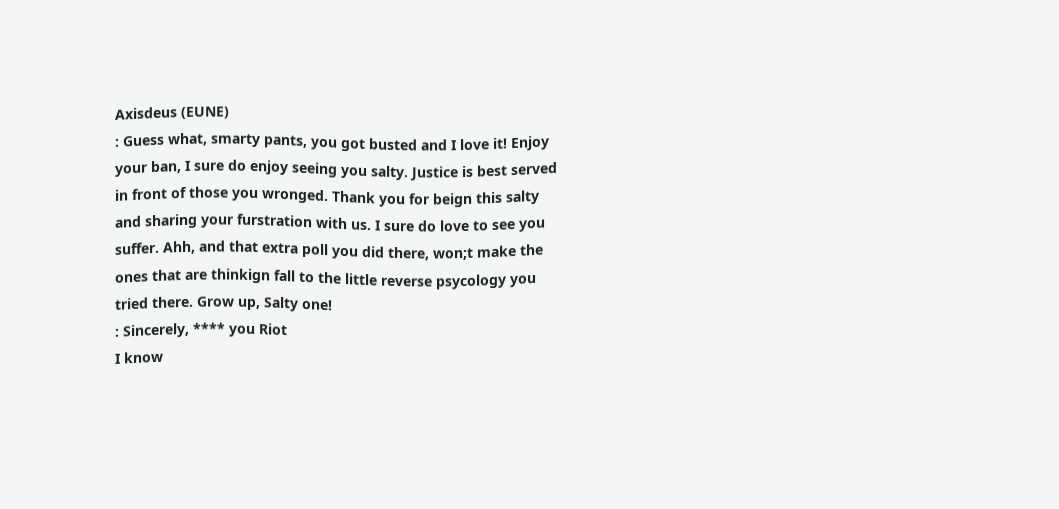Axisdeus (EUNE)
: Guess what, smarty pants, you got busted and I love it! Enjoy your ban, I sure do enjoy seeing you salty. Justice is best served in front of those you wronged. Thank you for beign this salty and sharing your furstration with us. I sure do love to see you suffer. Ahh, and that extra poll you did there, won;t make the ones that are thinkign fall to the little reverse psycology you tried there. Grow up, Salty one!
: Sincerely, **** you Riot
I know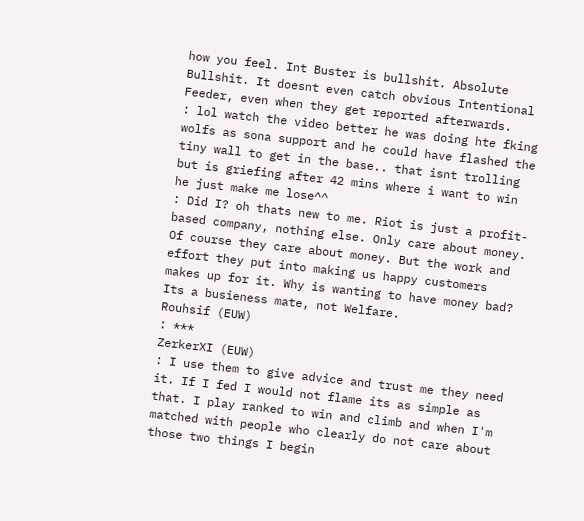how you feel. Int Buster is bullshit. Absolute Bullshit. It doesnt even catch obvious Intentional Feeder, even when they get reported afterwards.
: lol watch the video better he was doing hte fking wolfs as sona support and he could have flashed the tiny wall to get in the base.. that isnt trolling but is griefing after 42 mins where i want to win he just make me lose^^
: Did I? oh thats new to me. Riot is just a profit-based company, nothing else. Only care about money.
Of course they care about money. But the work and effort they put into making us happy customers makes up for it. Why is wanting to have money bad? Its a busieness mate, not Welfare.
Rouhsif (EUW)
: ***
ZerkerXI (EUW)
: I use them to give advice and trust me they need it. If I fed I would not flame its as simple as that. I play ranked to win and climb and when I'm matched with people who clearly do not care about those two things I begin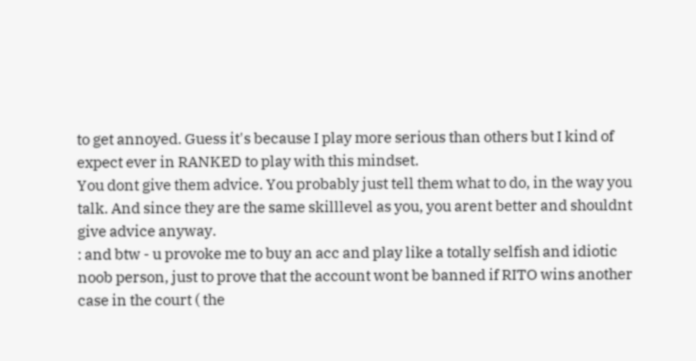to get annoyed. Guess it's because I play more serious than others but I kind of expect ever in RANKED to play with this mindset.
You dont give them advice. You probably just tell them what to do, in the way you talk. And since they are the same skilllevel as you, you arent better and shouldnt give advice anyway.
: and btw - u provoke me to buy an acc and play like a totally selfish and idiotic noob person, just to prove that the account wont be banned if RITO wins another case in the court ( the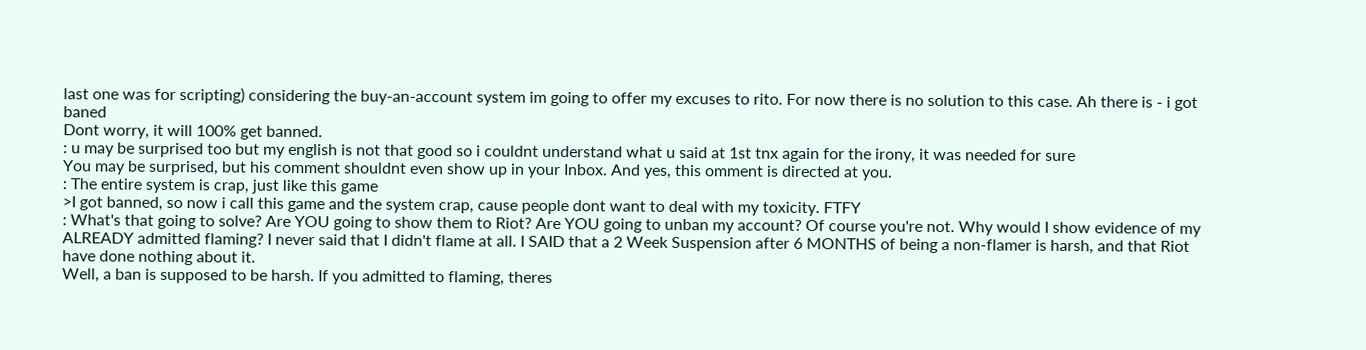last one was for scripting) considering the buy-an-account system im going to offer my excuses to rito. For now there is no solution to this case. Ah there is - i got baned
Dont worry, it will 100% get banned.
: u may be surprised too but my english is not that good so i couldnt understand what u said at 1st tnx again for the irony, it was needed for sure
You may be surprised, but his comment shouldnt even show up in your Inbox. And yes, this omment is directed at you.
: The entire system is crap, just like this game
>I got banned, so now i call this game and the system crap, cause people dont want to deal with my toxicity. FTFY
: What's that going to solve? Are YOU going to show them to Riot? Are YOU going to unban my account? Of course you're not. Why would I show evidence of my ALREADY admitted flaming? I never said that I didn't flame at all. I SAID that a 2 Week Suspension after 6 MONTHS of being a non-flamer is harsh, and that Riot have done nothing about it.
Well, a ban is supposed to be harsh. If you admitted to flaming, theres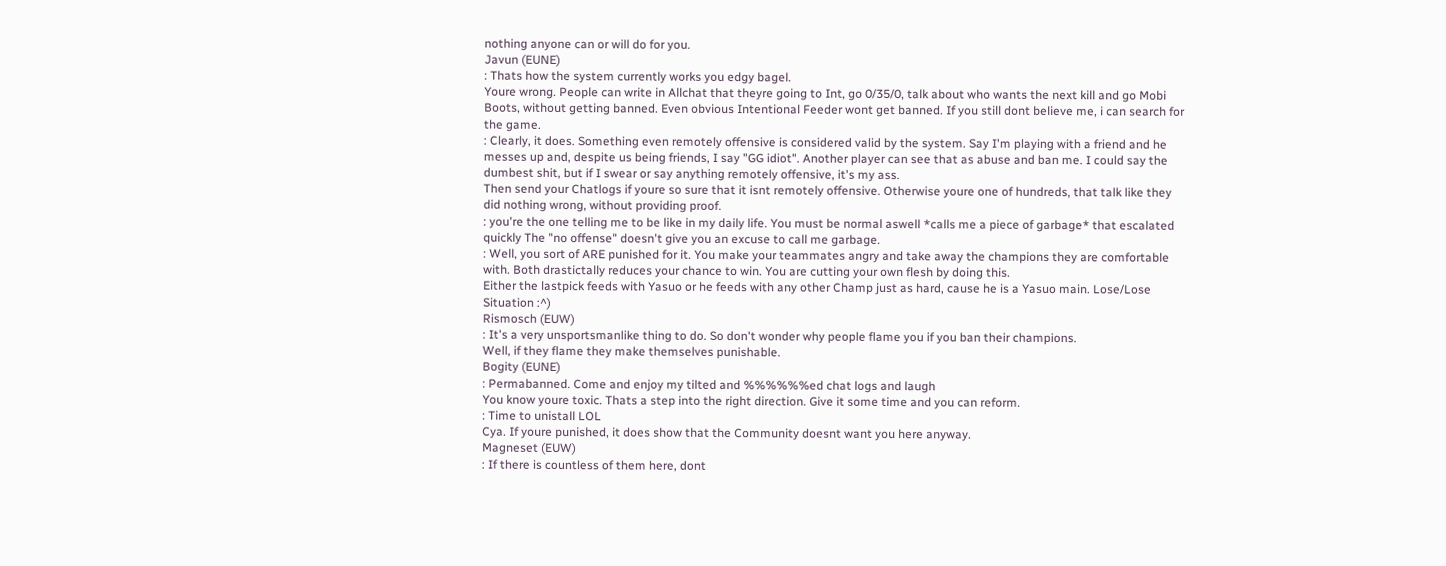nothing anyone can or will do for you.
Javun (EUNE)
: Thats how the system currently works you edgy bagel.
Youre wrong. People can write in Allchat that theyre going to Int, go 0/35/0, talk about who wants the next kill and go Mobi Boots, without getting banned. Even obvious Intentional Feeder wont get banned. If you still dont believe me, i can search for the game.
: Clearly, it does. Something even remotely offensive is considered valid by the system. Say I'm playing with a friend and he messes up and, despite us being friends, I say "GG idiot". Another player can see that as abuse and ban me. I could say the dumbest shit, but if I swear or say anything remotely offensive, it's my ass.
Then send your Chatlogs if youre so sure that it isnt remotely offensive. Otherwise youre one of hundreds, that talk like they did nothing wrong, without providing proof.
: you're the one telling me to be like in my daily life. You must be normal aswell *calls me a piece of garbage* that escalated quickly The "no offense" doesn't give you an excuse to call me garbage.
: Well, you sort of ARE punished for it. You make your teammates angry and take away the champions they are comfortable with. Both drastictally reduces your chance to win. You are cutting your own flesh by doing this.
Either the lastpick feeds with Yasuo or he feeds with any other Champ just as hard, cause he is a Yasuo main. Lose/Lose Situation :^)
Rismosch (EUW)
: It's a very unsportsmanlike thing to do. So don't wonder why people flame you if you ban their champions.
Well, if they flame they make themselves punishable.
Bogity (EUNE)
: Permabanned. Come and enjoy my tilted and %%%%%%ed chat logs and laugh
You know youre toxic. Thats a step into the right direction. Give it some time and you can reform.
: Time to unistall LOL
Cya. If youre punished, it does show that the Community doesnt want you here anyway.
Magneset (EUW)
: If there is countless of them here, dont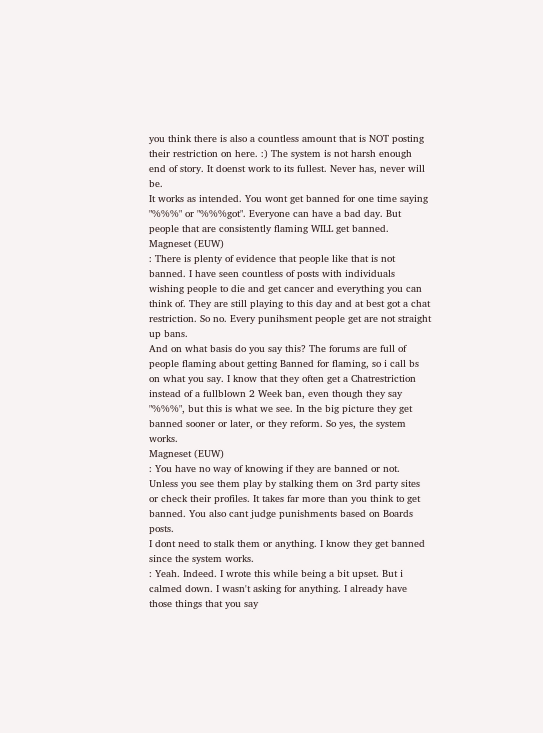you think there is also a countless amount that is NOT posting their restriction on here. :) The system is not harsh enough end of story. It doenst work to its fullest. Never has, never will be.
It works as intended. You wont get banned for one time saying "%%%" or "%%%got". Everyone can have a bad day. But people that are consistently flaming WILL get banned.
Magneset (EUW)
: There is plenty of evidence that people like that is not banned. I have seen countless of posts with individuals wishing people to die and get cancer and everything you can think of. They are still playing to this day and at best got a chat restriction. So no. Every punihsment people get are not straight up bans.
And on what basis do you say this? The forums are full of people flaming about getting Banned for flaming, so i call bs on what you say. I know that they often get a Chatrestriction instead of a fullblown 2 Week ban, even though they say "%%%", but this is what we see. In the big picture they get banned sooner or later, or they reform. So yes, the system works.
Magneset (EUW)
: You have no way of knowing if they are banned or not. Unless you see them play by stalking them on 3rd party sites or check their profiles. It takes far more than you think to get banned. You also cant judge punishments based on Boards posts.
I dont need to stalk them or anything. I know they get banned since the system works.
: Yeah. Indeed. I wrote this while being a bit upset. But i calmed down. I wasn't asking for anything. I already have those things that you say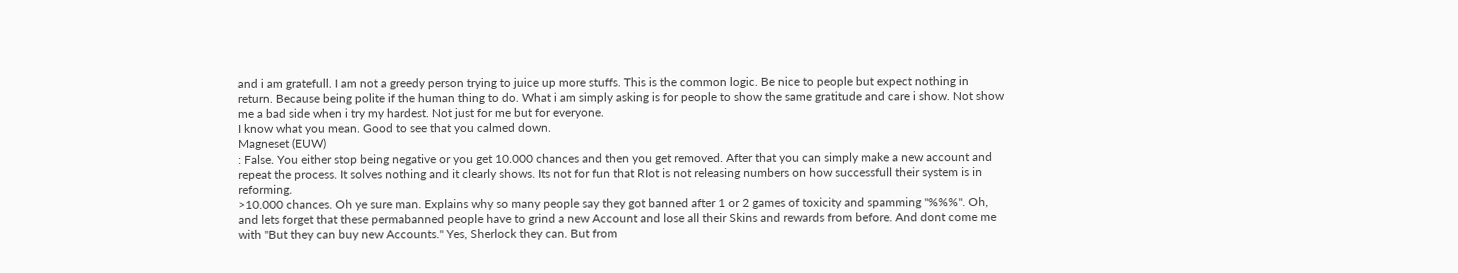and i am gratefull. I am not a greedy person trying to juice up more stuffs. This is the common logic. Be nice to people but expect nothing in return. Because being polite if the human thing to do. What i am simply asking is for people to show the same gratitude and care i show. Not show me a bad side when i try my hardest. Not just for me but for everyone.
I know what you mean. Good to see that you calmed down.
Magneset (EUW)
: False. You either stop being negative or you get 10.000 chances and then you get removed. After that you can simply make a new account and repeat the process. It solves nothing and it clearly shows. Its not for fun that RIot is not releasing numbers on how successfull their system is in reforming.
>10.000 chances. Oh ye sure man. Explains why so many people say they got banned after 1 or 2 games of toxicity and spamming "%%%". Oh, and lets forget that these permabanned people have to grind a new Account and lose all their Skins and rewards from before. And dont come me with "But they can buy new Accounts." Yes, Sherlock they can. But from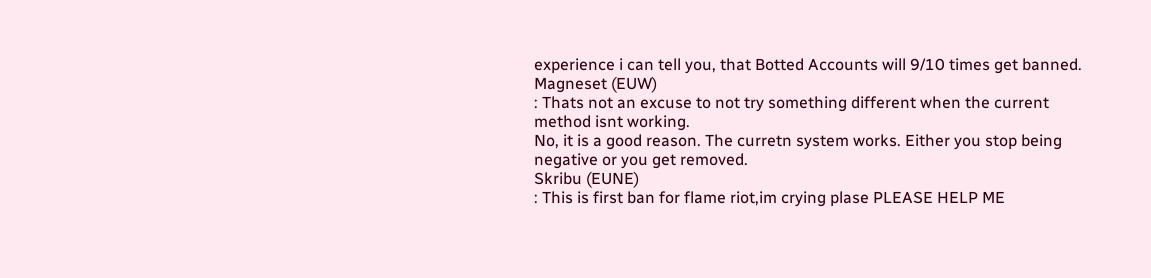experience i can tell you, that Botted Accounts will 9/10 times get banned.
Magneset (EUW)
: Thats not an excuse to not try something different when the current method isnt working.
No, it is a good reason. The curretn system works. Either you stop being negative or you get removed.
Skribu (EUNE)
: This is first ban for flame riot,im crying plase PLEASE HELP ME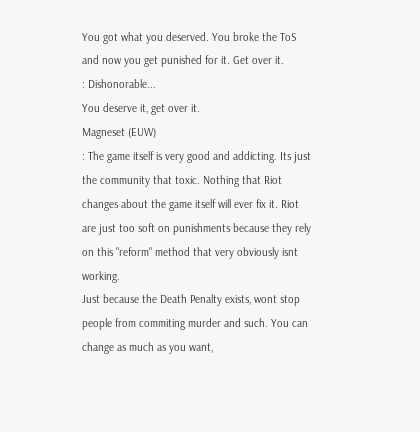You got what you deserved. You broke the ToS and now you get punished for it. Get over it.
: Dishonorable...
You deserve it, get over it.
Magneset (EUW)
: The game itself is very good and addicting. Its just the community that toxic. Nothing that Riot changes about the game itself will ever fix it. Riot are just too soft on punishments because they rely on this "reform" method that very obviously isnt working.
Just because the Death Penalty exists, wont stop people from commiting murder and such. You can change as much as you want,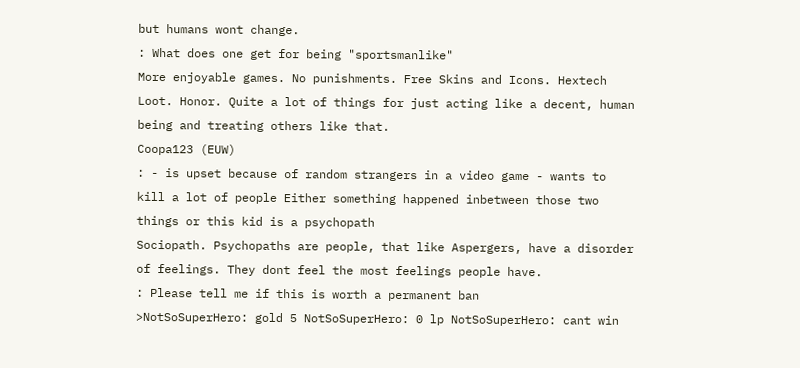but humans wont change.
: What does one get for being "sportsmanlike"
More enjoyable games. No punishments. Free Skins and Icons. Hextech Loot. Honor. Quite a lot of things for just acting like a decent, human being and treating others like that.
Coopa123 (EUW)
: - is upset because of random strangers in a video game - wants to kill a lot of people Either something happened inbetween those two things or this kid is a psychopath
Sociopath. Psychopaths are people, that like Aspergers, have a disorder of feelings. They dont feel the most feelings people have.
: Please tell me if this is worth a permanent ban
>NotSoSuperHero: gold 5 NotSoSuperHero: 0 lp NotSoSuperHero: cant win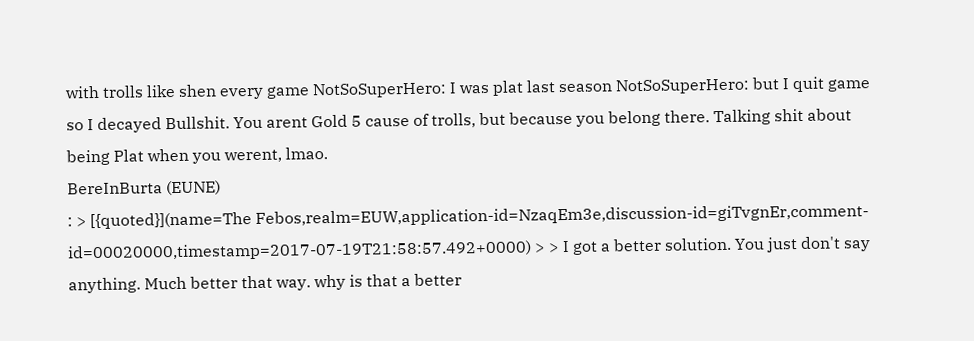with trolls like shen every game NotSoSuperHero: I was plat last season NotSoSuperHero: but I quit game so I decayed Bullshit. You arent Gold 5 cause of trolls, but because you belong there. Talking shit about being Plat when you werent, lmao.
BereInBurta (EUNE)
: > [{quoted}](name=The Febos,realm=EUW,application-id=NzaqEm3e,discussion-id=giTvgnEr,comment-id=00020000,timestamp=2017-07-19T21:58:57.492+0000) > > I got a better solution. You just don't say anything. Much better that way. why is that a better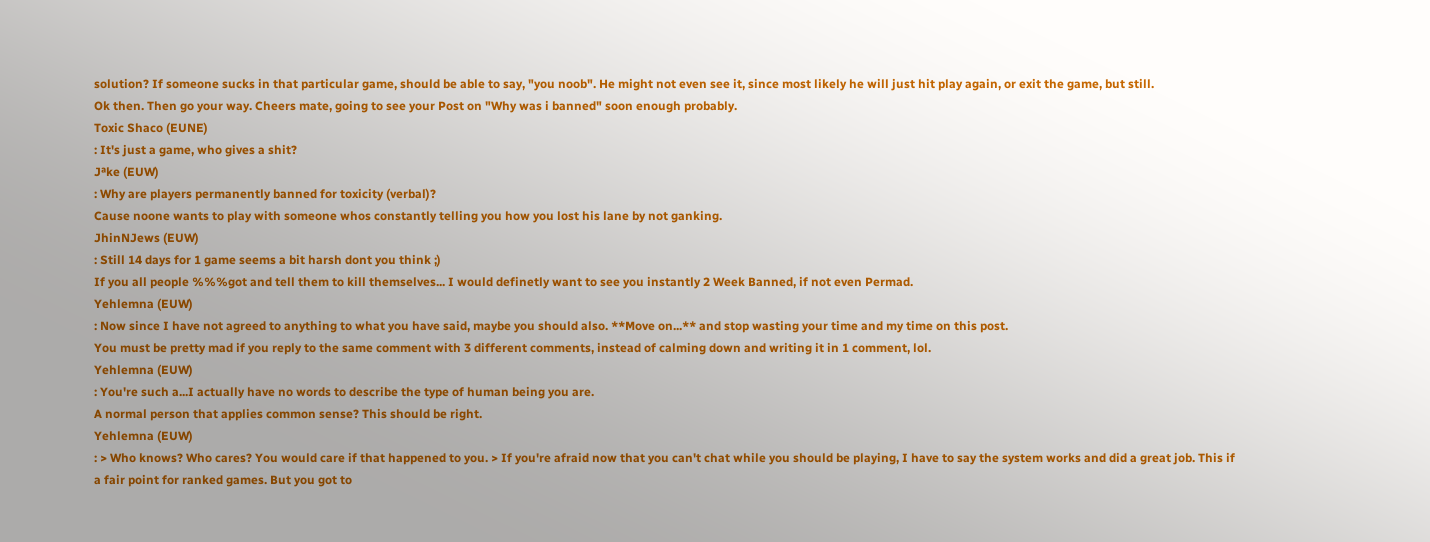solution? If someone sucks in that particular game, should be able to say, "you noob". He might not even see it, since most likely he will just hit play again, or exit the game, but still.
Ok then. Then go your way. Cheers mate, going to see your Post on "Why was i banned" soon enough probably.
Toxic Shaco (EUNE)
: It's just a game, who gives a shit?
Jªke (EUW)
: Why are players permanently banned for toxicity (verbal)?
Cause noone wants to play with someone whos constantly telling you how you lost his lane by not ganking.
JhinNJews (EUW)
: Still 14 days for 1 game seems a bit harsh dont you think ;)
If you all people %%%got and tell them to kill themselves... I would definetly want to see you instantly 2 Week Banned, if not even Permad.
Yehlemna (EUW)
: Now since I have not agreed to anything to what you have said, maybe you should also. **Move on...** and stop wasting your time and my time on this post.
You must be pretty mad if you reply to the same comment with 3 different comments, instead of calming down and writing it in 1 comment, lol.
Yehlemna (EUW)
: You're such a...I actually have no words to describe the type of human being you are.
A normal person that applies common sense? This should be right.
Yehlemna (EUW)
: > Who knows? Who cares? You would care if that happened to you. > If you're afraid now that you can't chat while you should be playing, I have to say the system works and did a great job. This if a fair point for ranked games. But you got to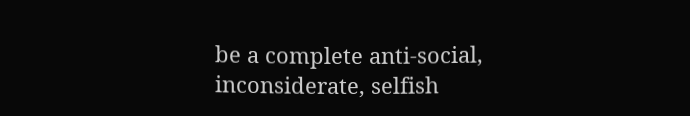be a complete anti-social, inconsiderate, selfish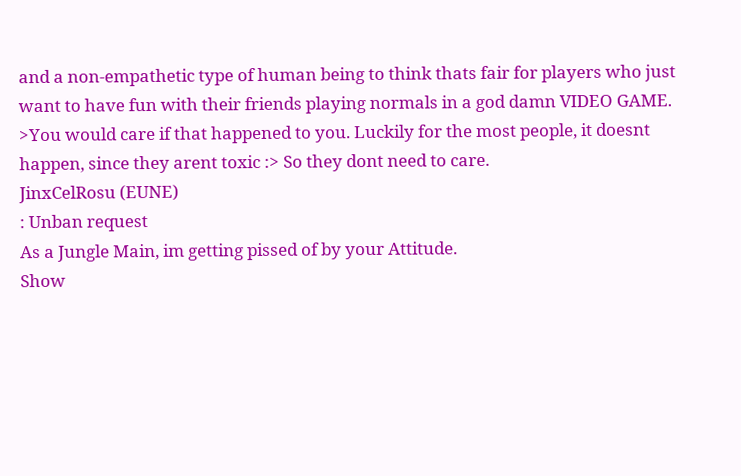and a non-empathetic type of human being to think thats fair for players who just want to have fun with their friends playing normals in a god damn VIDEO GAME.
>You would care if that happened to you. Luckily for the most people, it doesnt happen, since they arent toxic :> So they dont need to care.
JinxCelRosu (EUNE)
: Unban request
As a Jungle Main, im getting pissed of by your Attitude.
Show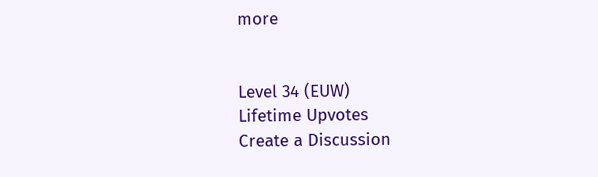more


Level 34 (EUW)
Lifetime Upvotes
Create a Discussion